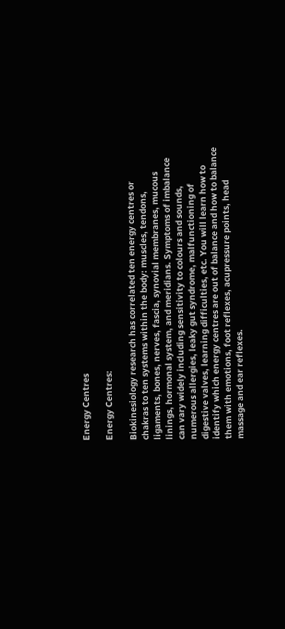Energy Centres

Energy Centres:

Biokinesiology research has correlated ten energy centres or chakras to ten systems within the body: muscles, tendons, ligaments, bones, nerves, fascia, synovial membranes, mucous linings, hormonal system, and meridians. Symptoms of imbalance can vary widely including sensitivity to colours and sounds, numerous allergies, leaky gut syndrome, malfunctioning of digestive valves, learning difficulties, etc. You will learn how to identify which energy centres are out of balance and how to balance them with emotions, foot reflexes, acupressure points, head massage and ear reflexes.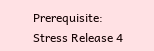Prerequisite:  Stress Release 4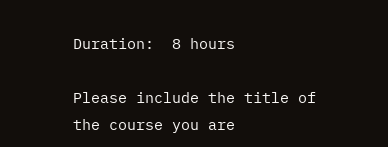Duration:  8 hours

Please include the title of the course you are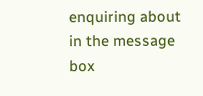enquiring about in the message box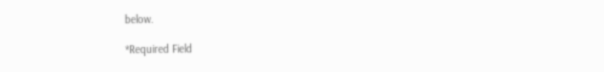below.

*Required Field